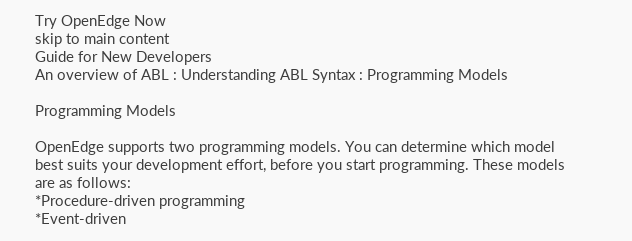Try OpenEdge Now
skip to main content
Guide for New Developers
An overview of ABL : Understanding ABL Syntax : Programming Models

Programming Models

OpenEdge supports two programming models. You can determine which model best suits your development effort, before you start programming. These models are as follows:
*Procedure-driven programming
*Event-driven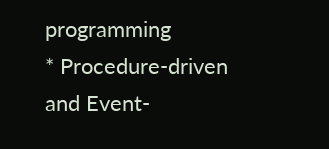programming
* Procedure-driven and Event-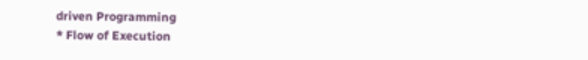driven Programming
* Flow of Execution